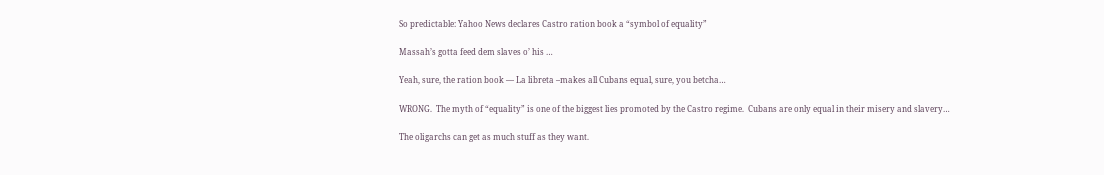So predictable: Yahoo News declares Castro ration book a “symbol of equality”

Massah’s gotta feed dem slaves o’ his …

Yeah, sure, the ration book — La libreta –makes all Cubans equal, sure, you betcha…

WRONG.  The myth of “equality” is one of the biggest lies promoted by the Castro regime.  Cubans are only equal in their misery and slavery…

The oligarchs can get as much stuff as they want.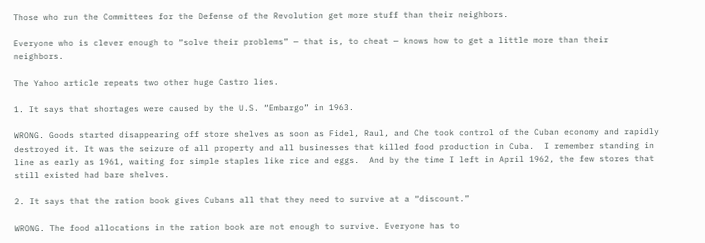Those who run the Committees for the Defense of the Revolution get more stuff than their neighbors.

Everyone who is clever enough to “solve their problems” — that is, to cheat — knows how to get a little more than their neighbors.

The Yahoo article repeats two other huge Castro lies.

1. It says that shortages were caused by the U.S. “Embargo” in 1963.

WRONG. Goods started disappearing off store shelves as soon as Fidel, Raul, and Che took control of the Cuban economy and rapidly destroyed it. It was the seizure of all property and all businesses that killed food production in Cuba.  I remember standing in line as early as 1961, waiting for simple staples like rice and eggs.  And by the time I left in April 1962, the few stores that still existed had bare shelves.

2. It says that the ration book gives Cubans all that they need to survive at a “discount.”

WRONG. The food allocations in the ration book are not enough to survive. Everyone has to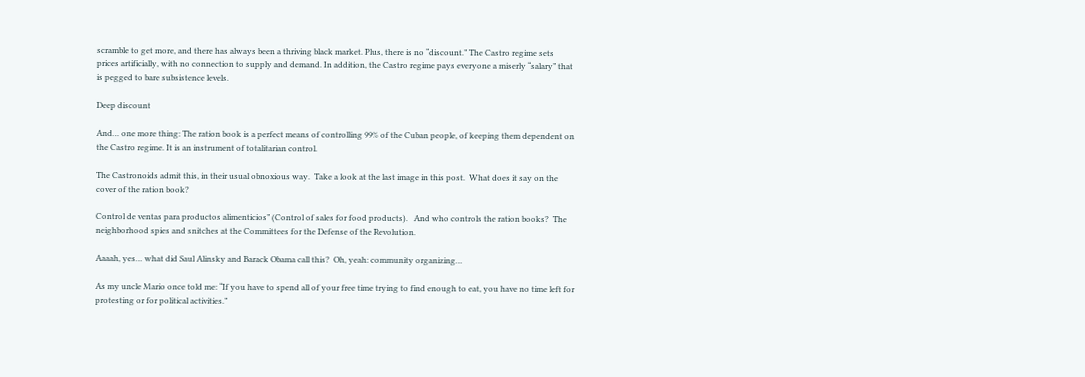scramble to get more, and there has always been a thriving black market. Plus, there is no “discount.” The Castro regime sets prices artificially, with no connection to supply and demand. In addition, the Castro regime pays everyone a miserly “salary” that is pegged to bare subsistence levels.

Deep discount

And… one more thing: The ration book is a perfect means of controlling 99% of the Cuban people, of keeping them dependent on the Castro regime. It is an instrument of totalitarian control.

The Castronoids admit this, in their usual obnoxious way.  Take a look at the last image in this post.  What does it say on the cover of the ration book?

Control de ventas para productos alimenticios” (Control of sales for food products).   And who controls the ration books?  The neighborhood spies and snitches at the Committees for the Defense of the Revolution.

Aaaah, yes… what did Saul Alinsky and Barack Obama call this?  Oh, yeah: community organizing…

As my uncle Mario once told me: “If you have to spend all of your free time trying to find enough to eat, you have no time left for protesting or for political activities.”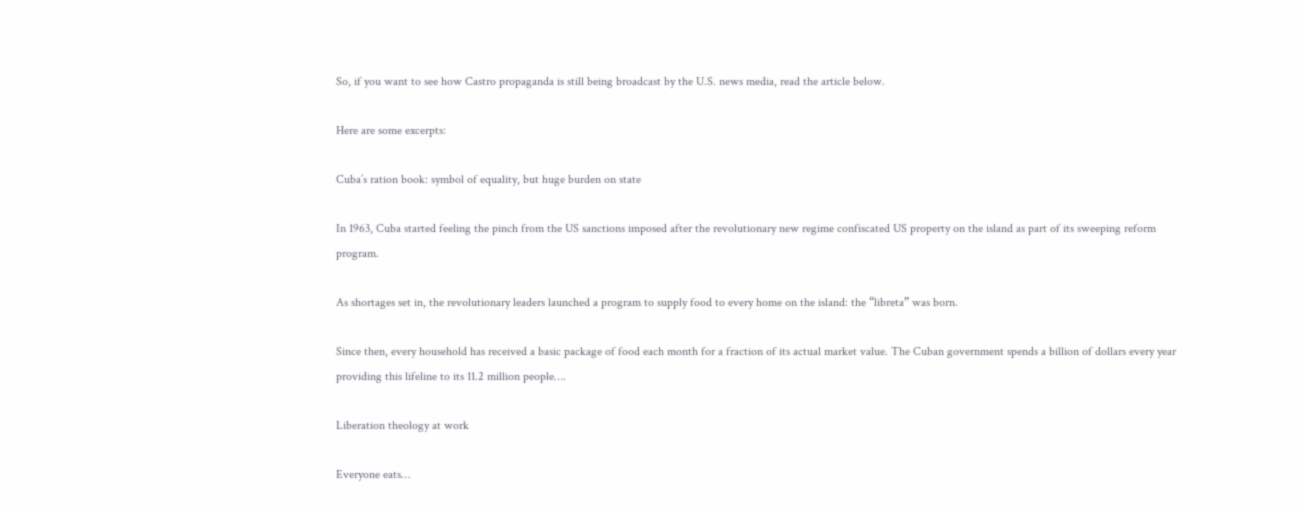So, if you want to see how Castro propaganda is still being broadcast by the U.S. news media, read the article below.

Here are some excerpts:

Cuba’s ration book: symbol of equality, but huge burden on state

In 1963, Cuba started feeling the pinch from the US sanctions imposed after the revolutionary new regime confiscated US property on the island as part of its sweeping reform program.

As shortages set in, the revolutionary leaders launched a program to supply food to every home on the island: the “libreta” was born.

Since then, every household has received a basic package of food each month for a fraction of its actual market value. The Cuban government spends a billion of dollars every year providing this lifeline to its 11.2 million people….

Liberation theology at work

Everyone eats…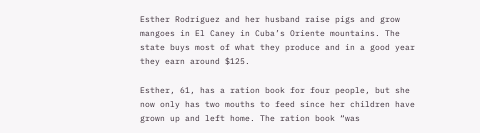Esther Rodriguez and her husband raise pigs and grow mangoes in El Caney in Cuba’s Oriente mountains. The state buys most of what they produce and in a good year they earn around $125.

Esther, 61, has a ration book for four people, but she now only has two mouths to feed since her children have grown up and left home. The ration book “was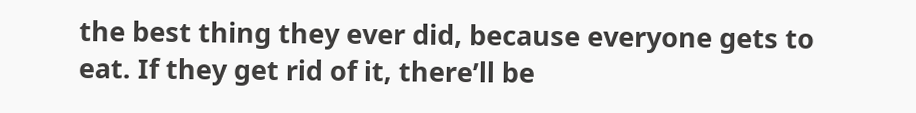the best thing they ever did, because everyone gets to eat. If they get rid of it, there’ll be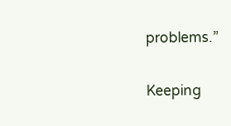problems.”

Keeping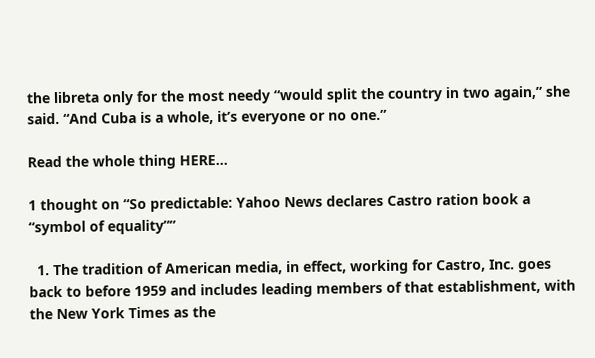the libreta only for the most needy “would split the country in two again,” she said. “And Cuba is a whole, it’s everyone or no one.”

Read the whole thing HERE...

1 thought on “So predictable: Yahoo News declares Castro ration book a “symbol of equality””

  1. The tradition of American media, in effect, working for Castro, Inc. goes back to before 1959 and includes leading members of that establishment, with the New York Times as the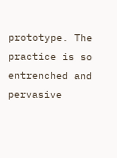prototype. The practice is so entrenched and pervasive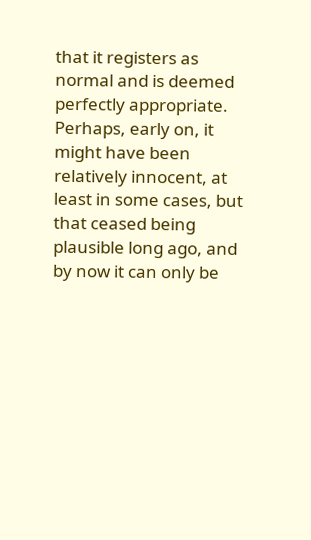that it registers as normal and is deemed perfectly appropriate. Perhaps, early on, it might have been relatively innocent, at least in some cases, but that ceased being plausible long ago, and by now it can only be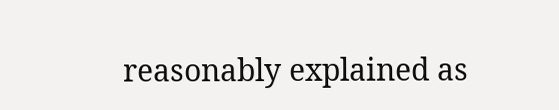reasonably explained as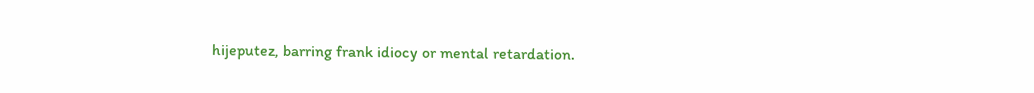hijeputez, barring frank idiocy or mental retardation.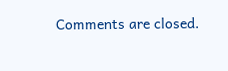Comments are closed.